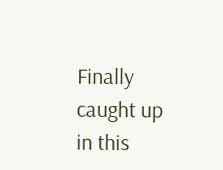Finally caught up in this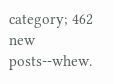category; 462 new posts--whew.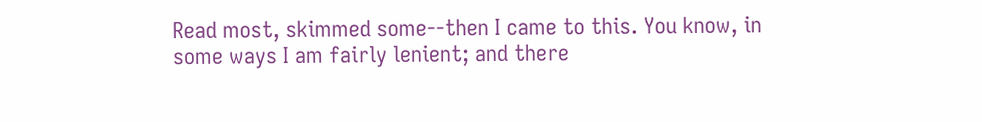Read most, skimmed some--then I came to this. You know, in some ways I am fairly lenient; and there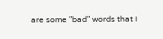are some "bad" words that I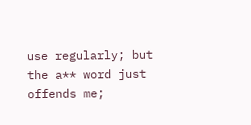use regularly; but the a** word just offends me;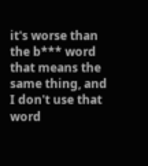it's worse than the b*** word that means the same thing, and I don't use that word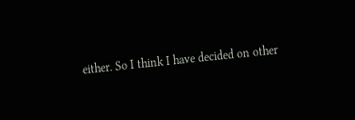either. So I think I have decided on other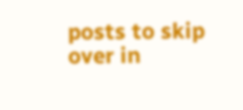posts to skip over in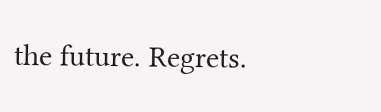the future. Regrets.